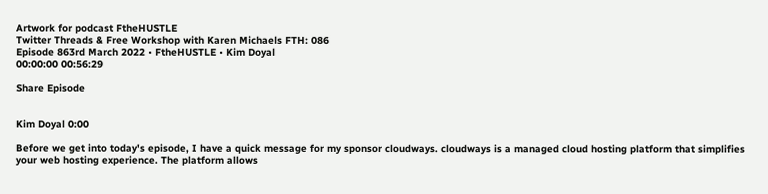Artwork for podcast FtheHUSTLE
Twitter Threads & Free Workshop with Karen Michaels FTH: 086
Episode 863rd March 2022 • FtheHUSTLE • Kim Doyal
00:00:00 00:56:29

Share Episode


Kim Doyal 0:00

Before we get into today's episode, I have a quick message for my sponsor cloudways. cloudways is a managed cloud hosting platform that simplifies your web hosting experience. The platform allows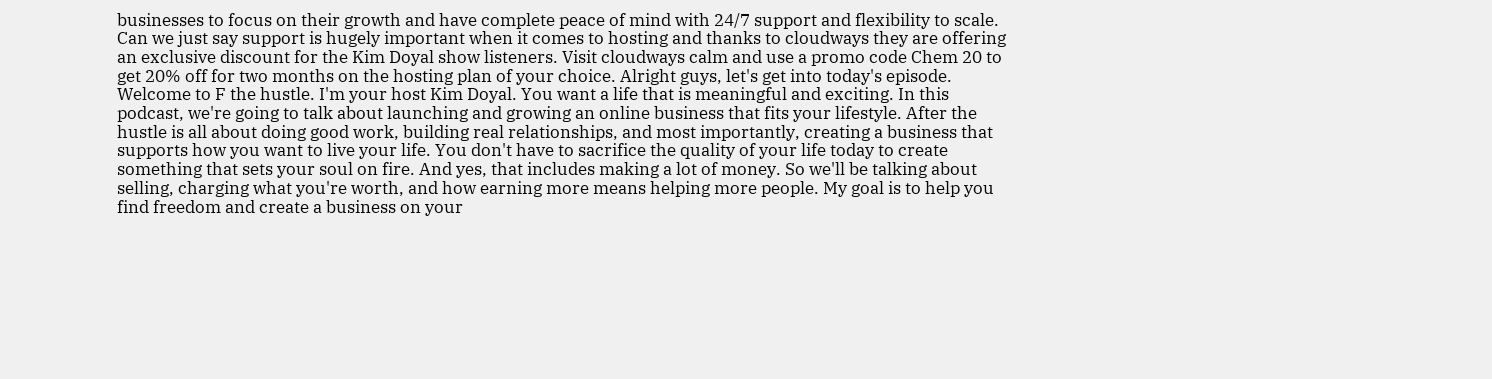businesses to focus on their growth and have complete peace of mind with 24/7 support and flexibility to scale. Can we just say support is hugely important when it comes to hosting and thanks to cloudways they are offering an exclusive discount for the Kim Doyal show listeners. Visit cloudways calm and use a promo code Chem 20 to get 20% off for two months on the hosting plan of your choice. Alright guys, let's get into today's episode. Welcome to F the hustle. I'm your host Kim Doyal. You want a life that is meaningful and exciting. In this podcast, we're going to talk about launching and growing an online business that fits your lifestyle. After the hustle is all about doing good work, building real relationships, and most importantly, creating a business that supports how you want to live your life. You don't have to sacrifice the quality of your life today to create something that sets your soul on fire. And yes, that includes making a lot of money. So we'll be talking about selling, charging what you're worth, and how earning more means helping more people. My goal is to help you find freedom and create a business on your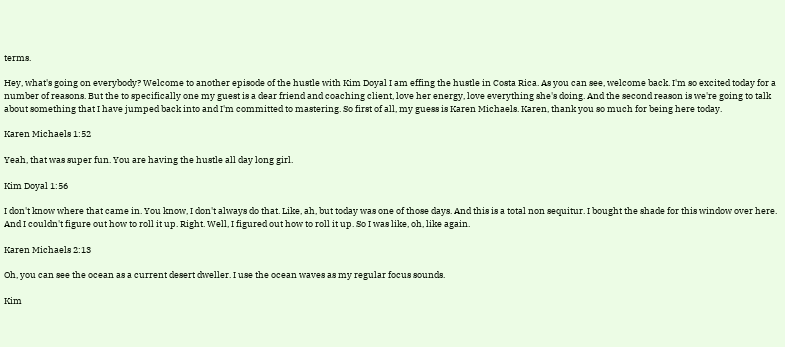terms.

Hey, what's going on everybody? Welcome to another episode of the hustle with Kim Doyal I am effing the hustle in Costa Rica. As you can see, welcome back. I'm so excited today for a number of reasons. But the to specifically one my guest is a dear friend and coaching client, love her energy, love everything she's doing. And the second reason is we're going to talk about something that I have jumped back into and I'm committed to mastering. So first of all, my guess is Karen Michaels. Karen, thank you so much for being here today.

Karen Michaels 1:52

Yeah, that was super fun. You are having the hustle all day long girl.

Kim Doyal 1:56

I don't know where that came in. You know, I don't always do that. Like, ah, but today was one of those days. And this is a total non sequitur. I bought the shade for this window over here. And I couldn't figure out how to roll it up. Right. Well, I figured out how to roll it up. So I was like, oh, like again.

Karen Michaels 2:13

Oh, you can see the ocean as a current desert dweller. I use the ocean waves as my regular focus sounds.

Kim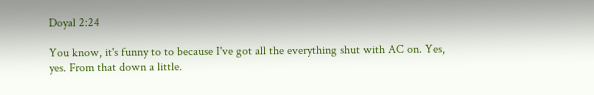Doyal 2:24

You know, it's funny to to because I've got all the everything shut with AC on. Yes, yes. From that down a little.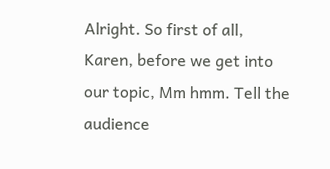Alright. So first of all, Karen, before we get into our topic, Mm hmm. Tell the audience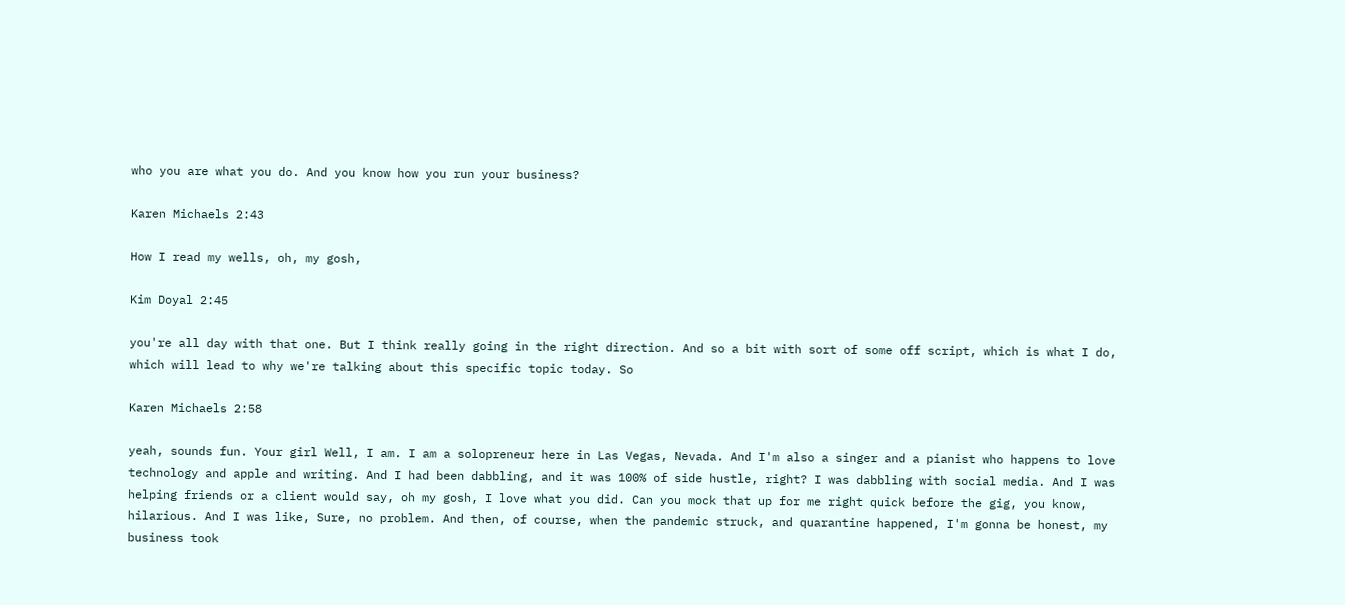who you are what you do. And you know how you run your business?

Karen Michaels 2:43

How I read my wells, oh, my gosh,

Kim Doyal 2:45

you're all day with that one. But I think really going in the right direction. And so a bit with sort of some off script, which is what I do, which will lead to why we're talking about this specific topic today. So

Karen Michaels 2:58

yeah, sounds fun. Your girl Well, I am. I am a solopreneur here in Las Vegas, Nevada. And I'm also a singer and a pianist who happens to love technology and apple and writing. And I had been dabbling, and it was 100% of side hustle, right? I was dabbling with social media. And I was helping friends or a client would say, oh my gosh, I love what you did. Can you mock that up for me right quick before the gig, you know, hilarious. And I was like, Sure, no problem. And then, of course, when the pandemic struck, and quarantine happened, I'm gonna be honest, my business took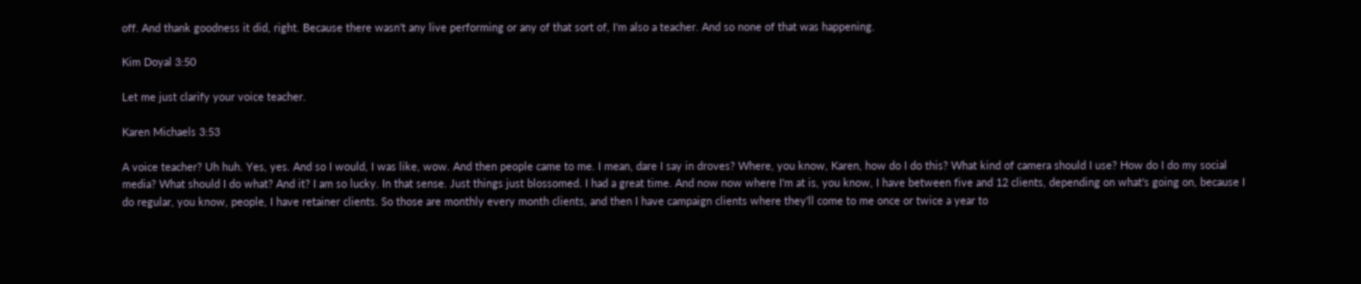off. And thank goodness it did, right. Because there wasn't any live performing or any of that sort of, I'm also a teacher. And so none of that was happening.

Kim Doyal 3:50

Let me just clarify your voice teacher.

Karen Michaels 3:53

A voice teacher? Uh huh. Yes, yes. And so I would, I was like, wow. And then people came to me. I mean, dare I say in droves? Where, you know, Karen, how do I do this? What kind of camera should I use? How do I do my social media? What should I do what? And it? I am so lucky. In that sense. Just things just blossomed. I had a great time. And now now where I'm at is, you know, I have between five and 12 clients, depending on what's going on, because I do regular, you know, people, I have retainer clients. So those are monthly every month clients, and then I have campaign clients where they'll come to me once or twice a year to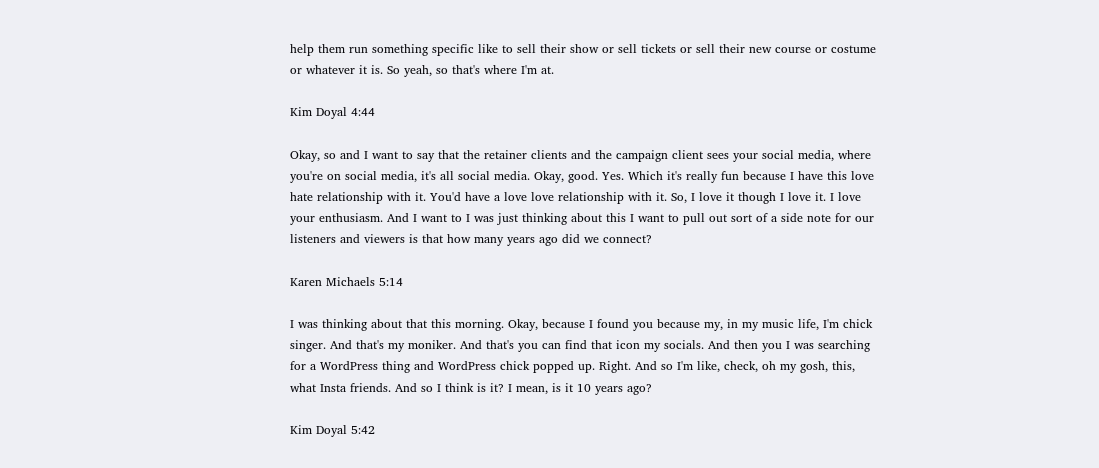help them run something specific like to sell their show or sell tickets or sell their new course or costume or whatever it is. So yeah, so that's where I'm at.

Kim Doyal 4:44

Okay, so and I want to say that the retainer clients and the campaign client sees your social media, where you're on social media, it's all social media. Okay, good. Yes. Which it's really fun because I have this love hate relationship with it. You'd have a love love relationship with it. So, I love it though I love it. I love your enthusiasm. And I want to I was just thinking about this I want to pull out sort of a side note for our listeners and viewers is that how many years ago did we connect?

Karen Michaels 5:14

I was thinking about that this morning. Okay, because I found you because my, in my music life, I'm chick singer. And that's my moniker. And that's you can find that icon my socials. And then you I was searching for a WordPress thing and WordPress chick popped up. Right. And so I'm like, check, oh my gosh, this, what Insta friends. And so I think is it? I mean, is it 10 years ago?

Kim Doyal 5:42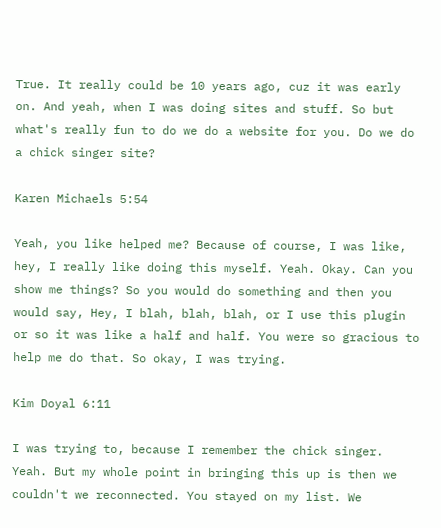True. It really could be 10 years ago, cuz it was early on. And yeah, when I was doing sites and stuff. So but what's really fun to do we do a website for you. Do we do a chick singer site?

Karen Michaels 5:54

Yeah, you like helped me? Because of course, I was like, hey, I really like doing this myself. Yeah. Okay. Can you show me things? So you would do something and then you would say, Hey, I blah, blah, blah, or I use this plugin or so it was like a half and half. You were so gracious to help me do that. So okay, I was trying.

Kim Doyal 6:11

I was trying to, because I remember the chick singer. Yeah. But my whole point in bringing this up is then we couldn't we reconnected. You stayed on my list. We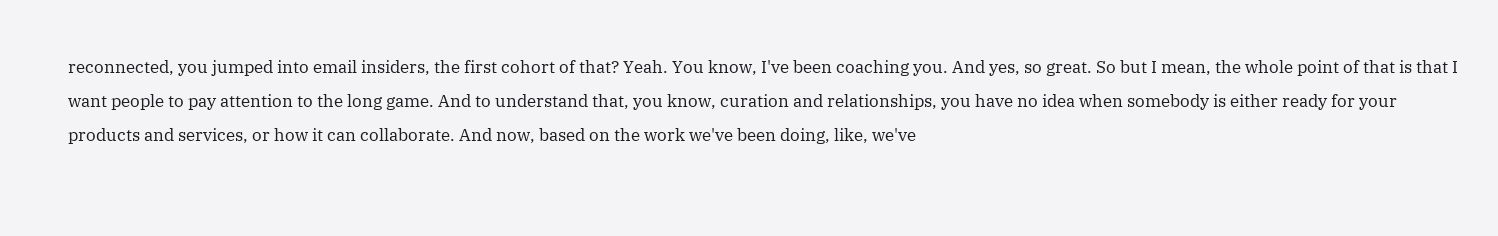reconnected, you jumped into email insiders, the first cohort of that? Yeah. You know, I've been coaching you. And yes, so great. So but I mean, the whole point of that is that I want people to pay attention to the long game. And to understand that, you know, curation and relationships, you have no idea when somebody is either ready for your products and services, or how it can collaborate. And now, based on the work we've been doing, like, we've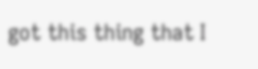got this thing that I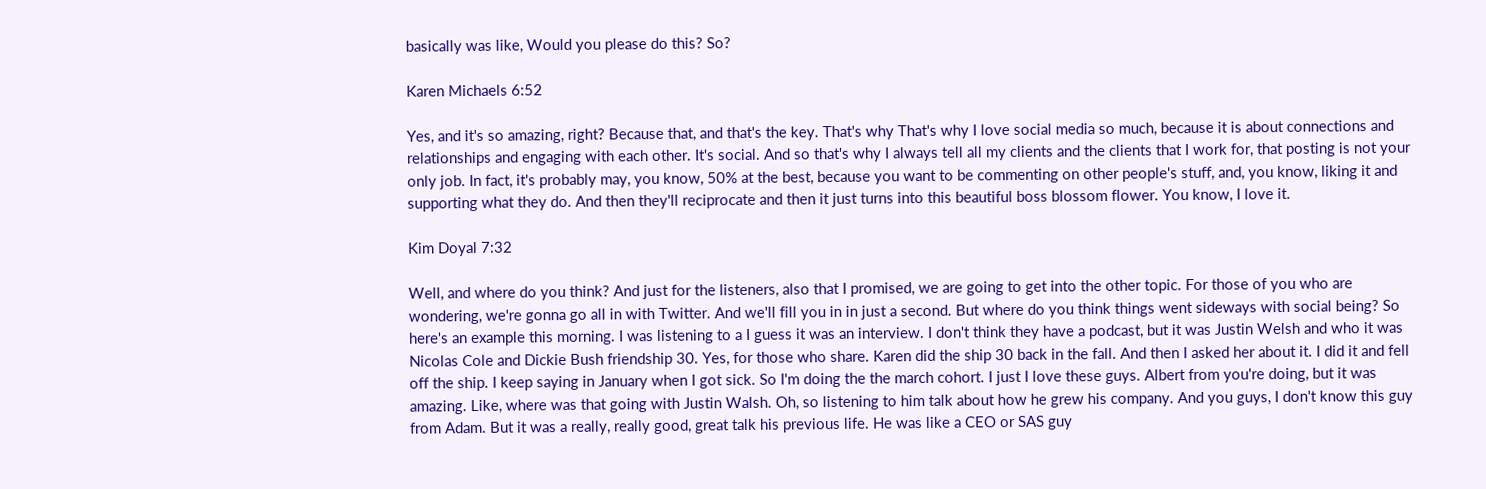basically was like, Would you please do this? So?

Karen Michaels 6:52

Yes, and it's so amazing, right? Because that, and that's the key. That's why That's why I love social media so much, because it is about connections and relationships and engaging with each other. It's social. And so that's why I always tell all my clients and the clients that I work for, that posting is not your only job. In fact, it's probably may, you know, 50% at the best, because you want to be commenting on other people's stuff, and, you know, liking it and supporting what they do. And then they'll reciprocate and then it just turns into this beautiful boss blossom flower. You know, I love it.

Kim Doyal 7:32

Well, and where do you think? And just for the listeners, also that I promised, we are going to get into the other topic. For those of you who are wondering, we're gonna go all in with Twitter. And we'll fill you in in just a second. But where do you think things went sideways with social being? So here's an example this morning. I was listening to a I guess it was an interview. I don't think they have a podcast, but it was Justin Welsh and who it was Nicolas Cole and Dickie Bush friendship 30. Yes, for those who share. Karen did the ship 30 back in the fall. And then I asked her about it. I did it and fell off the ship. I keep saying in January when I got sick. So I'm doing the the march cohort. I just I love these guys. Albert from you're doing, but it was amazing. Like, where was that going with Justin Walsh. Oh, so listening to him talk about how he grew his company. And you guys, I don't know this guy from Adam. But it was a really, really good, great talk his previous life. He was like a CEO or SAS guy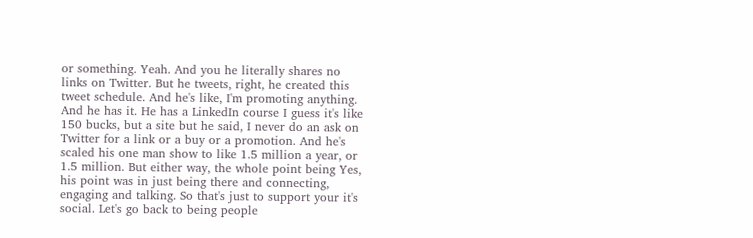or something. Yeah. And you he literally shares no links on Twitter. But he tweets, right, he created this tweet schedule. And he's like, I'm promoting anything. And he has it. He has a LinkedIn course I guess it's like 150 bucks, but a site but he said, I never do an ask on Twitter for a link or a buy or a promotion. And he's scaled his one man show to like 1.5 million a year, or 1.5 million. But either way, the whole point being Yes, his point was in just being there and connecting, engaging and talking. So that's just to support your it's social. Let's go back to being people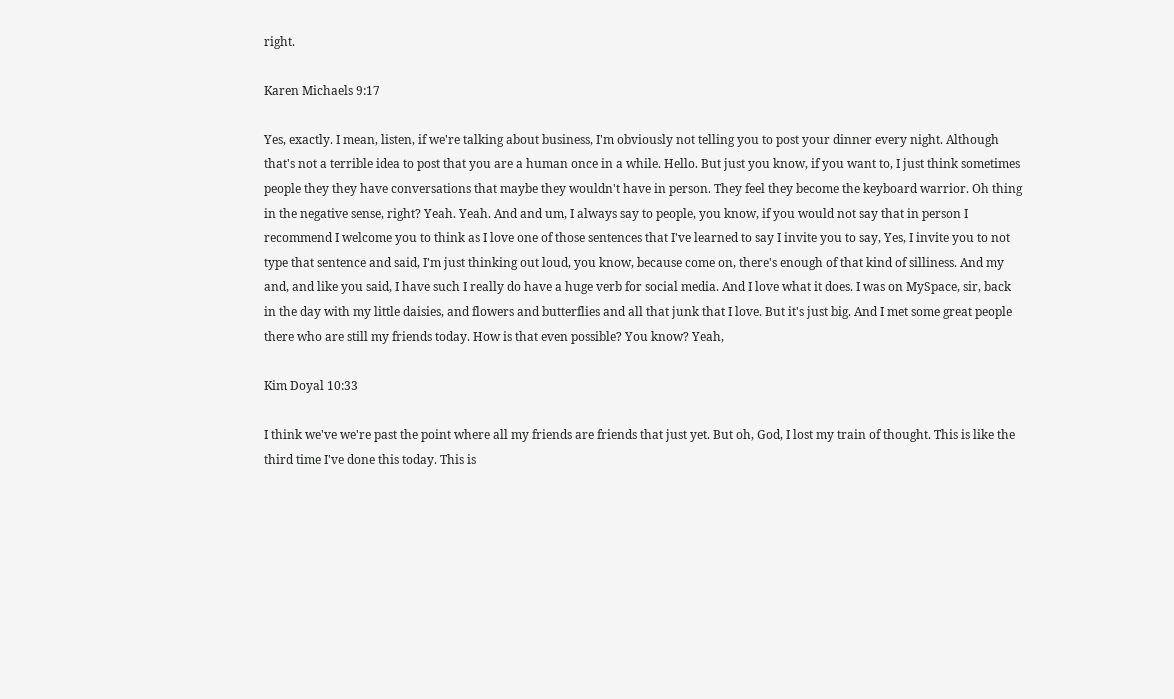right.

Karen Michaels 9:17

Yes, exactly. I mean, listen, if we're talking about business, I'm obviously not telling you to post your dinner every night. Although that's not a terrible idea to post that you are a human once in a while. Hello. But just you know, if you want to, I just think sometimes people they they have conversations that maybe they wouldn't have in person. They feel they become the keyboard warrior. Oh thing in the negative sense, right? Yeah. Yeah. And and um, I always say to people, you know, if you would not say that in person I recommend I welcome you to think as I love one of those sentences that I've learned to say I invite you to say, Yes, I invite you to not type that sentence and said, I'm just thinking out loud, you know, because come on, there's enough of that kind of silliness. And my and, and like you said, I have such I really do have a huge verb for social media. And I love what it does. I was on MySpace, sir, back in the day with my little daisies, and flowers and butterflies and all that junk that I love. But it's just big. And I met some great people there who are still my friends today. How is that even possible? You know? Yeah,

Kim Doyal 10:33

I think we've we're past the point where all my friends are friends that just yet. But oh, God, I lost my train of thought. This is like the third time I've done this today. This is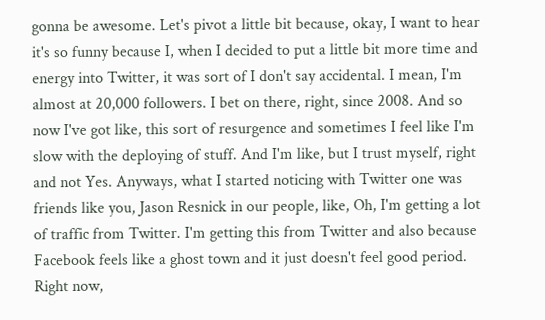gonna be awesome. Let's pivot a little bit because, okay, I want to hear it's so funny because I, when I decided to put a little bit more time and energy into Twitter, it was sort of I don't say accidental. I mean, I'm almost at 20,000 followers. I bet on there, right, since 2008. And so now I've got like, this sort of resurgence and sometimes I feel like I'm slow with the deploying of stuff. And I'm like, but I trust myself, right and not Yes. Anyways, what I started noticing with Twitter one was friends like you, Jason Resnick in our people, like, Oh, I'm getting a lot of traffic from Twitter. I'm getting this from Twitter and also because Facebook feels like a ghost town and it just doesn't feel good period. Right now,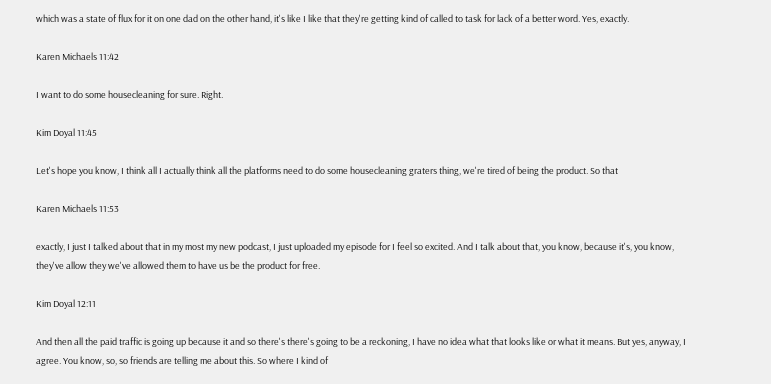which was a state of flux for it on one dad on the other hand, it's like I like that they're getting kind of called to task for lack of a better word. Yes, exactly.

Karen Michaels 11:42

I want to do some housecleaning for sure. Right.

Kim Doyal 11:45

Let's hope you know, I think all I actually think all the platforms need to do some housecleaning graters thing, we're tired of being the product. So that

Karen Michaels 11:53

exactly, I just I talked about that in my most my new podcast, I just uploaded my episode for I feel so excited. And I talk about that, you know, because it's, you know, they've allow they we've allowed them to have us be the product for free.

Kim Doyal 12:11

And then all the paid traffic is going up because it and so there's there's going to be a reckoning, I have no idea what that looks like or what it means. But yes, anyway, I agree. You know, so, so friends are telling me about this. So where I kind of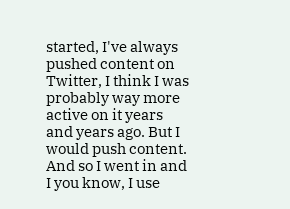started, I've always pushed content on Twitter, I think I was probably way more active on it years and years ago. But I would push content. And so I went in and I you know, I use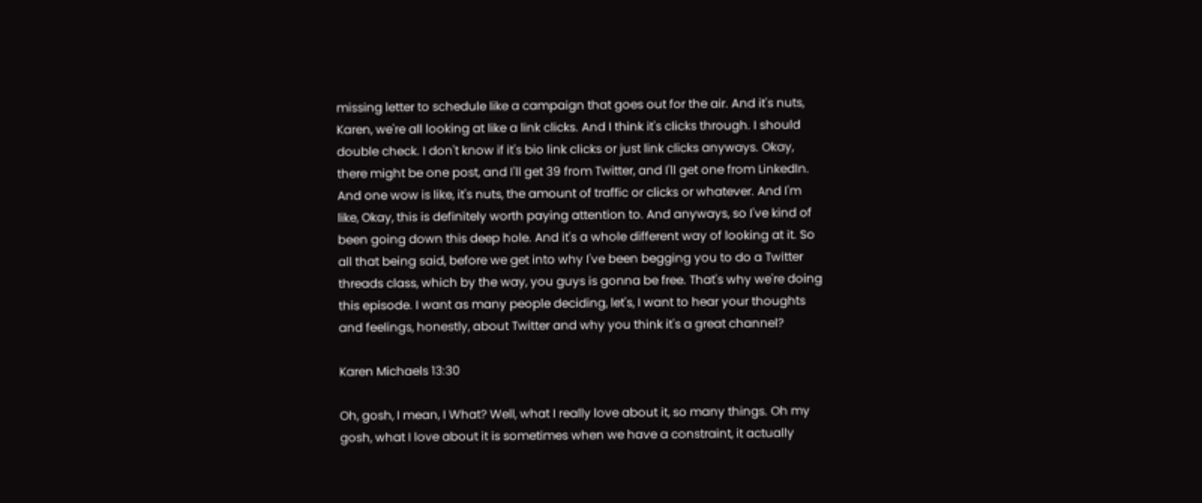missing letter to schedule like a campaign that goes out for the air. And it's nuts, Karen, we're all looking at like a link clicks. And I think it's clicks through. I should double check. I don't know if it's bio link clicks or just link clicks anyways. Okay, there might be one post, and I'll get 39 from Twitter, and I'll get one from LinkedIn. And one wow is like, it's nuts, the amount of traffic or clicks or whatever. And I'm like, Okay, this is definitely worth paying attention to. And anyways, so I've kind of been going down this deep hole. And it's a whole different way of looking at it. So all that being said, before we get into why I've been begging you to do a Twitter threads class, which by the way, you guys is gonna be free. That's why we're doing this episode. I want as many people deciding, let's, I want to hear your thoughts and feelings, honestly, about Twitter and why you think it's a great channel?

Karen Michaels 13:30

Oh, gosh, I mean, I What? Well, what I really love about it, so many things. Oh my gosh, what I love about it is sometimes when we have a constraint, it actually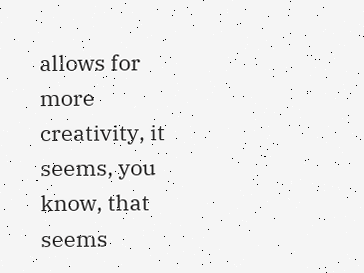allows for more creativity, it seems, you know, that seems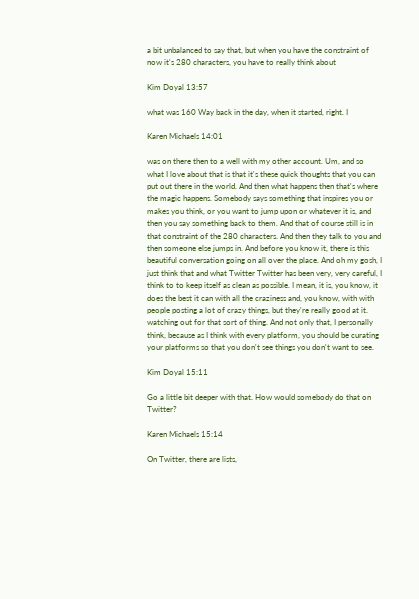a bit unbalanced to say that, but when you have the constraint of now it's 280 characters, you have to really think about

Kim Doyal 13:57

what was 160 Way back in the day, when it started, right. I

Karen Michaels 14:01

was on there then to a well with my other account. Um, and so what I love about that is that it's these quick thoughts that you can put out there in the world. And then what happens then that's where the magic happens. Somebody says something that inspires you or makes you think, or you want to jump upon or whatever it is, and then you say something back to them. And that of course still is in that constraint of the 280 characters. And then they talk to you and then someone else jumps in. And before you know it, there is this beautiful conversation going on all over the place. And oh my gosh, I just think that and what Twitter Twitter has been very, very careful, I think to to keep itself as clean as possible. I mean, it is, you know, it does the best it can with all the craziness and, you know, with with people posting a lot of crazy things, but they're really good at it. watching out for that sort of thing. And not only that, I personally think, because as I think with every platform, you should be curating your platforms so that you don't see things you don't want to see.

Kim Doyal 15:11

Go a little bit deeper with that. How would somebody do that on Twitter?

Karen Michaels 15:14

On Twitter, there are lists,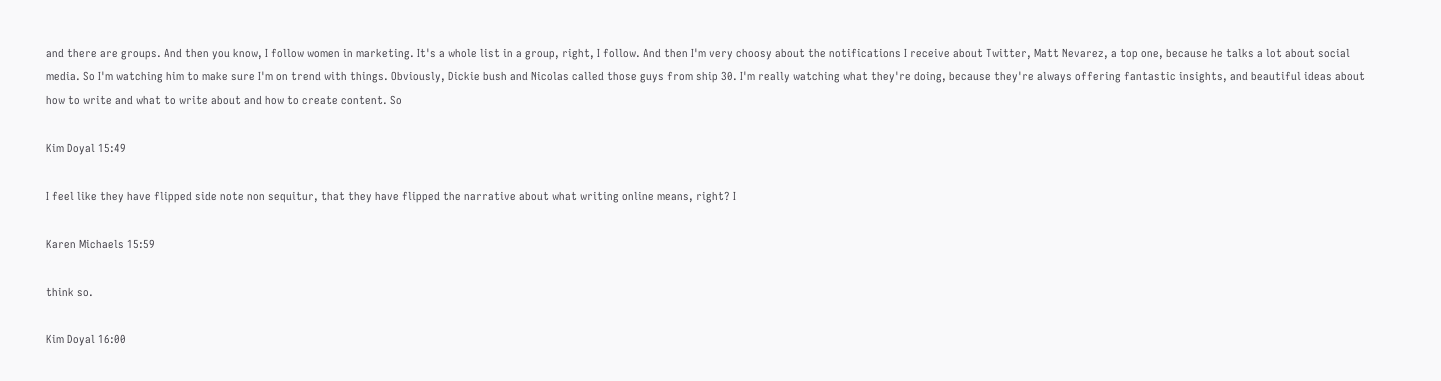and there are groups. And then you know, I follow women in marketing. It's a whole list in a group, right, I follow. And then I'm very choosy about the notifications I receive about Twitter, Matt Nevarez, a top one, because he talks a lot about social media. So I'm watching him to make sure I'm on trend with things. Obviously, Dickie bush and Nicolas called those guys from ship 30. I'm really watching what they're doing, because they're always offering fantastic insights, and beautiful ideas about how to write and what to write about and how to create content. So

Kim Doyal 15:49

I feel like they have flipped side note non sequitur, that they have flipped the narrative about what writing online means, right? I

Karen Michaels 15:59

think so.

Kim Doyal 16:00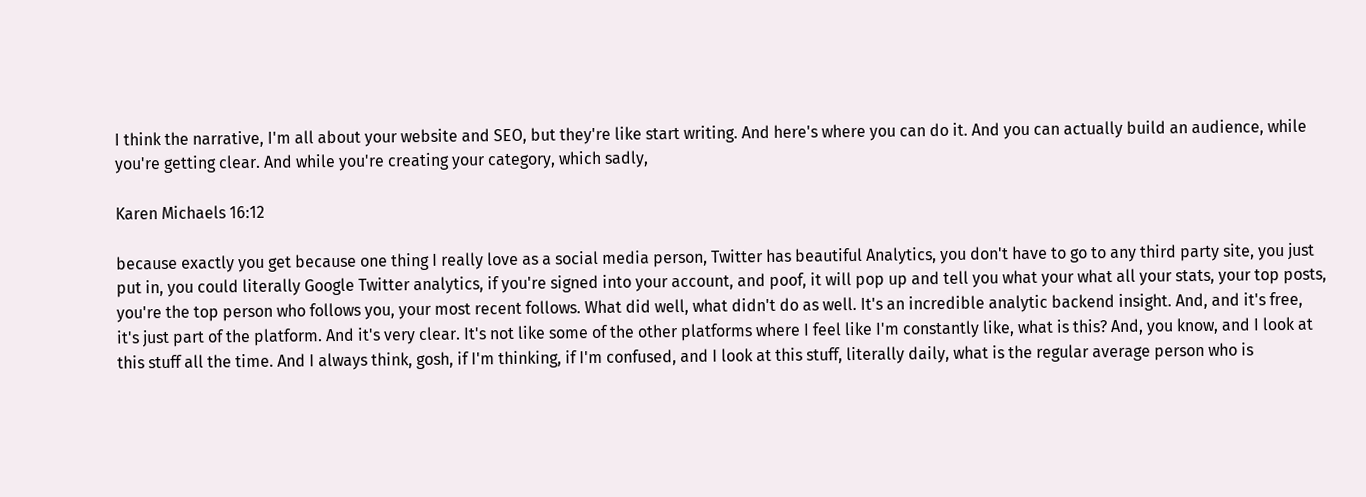I think the narrative, I'm all about your website and SEO, but they're like start writing. And here's where you can do it. And you can actually build an audience, while you're getting clear. And while you're creating your category, which sadly,

Karen Michaels 16:12

because exactly you get because one thing I really love as a social media person, Twitter has beautiful Analytics, you don't have to go to any third party site, you just put in, you could literally Google Twitter analytics, if you're signed into your account, and poof, it will pop up and tell you what your what all your stats, your top posts, you're the top person who follows you, your most recent follows. What did well, what didn't do as well. It's an incredible analytic backend insight. And, and it's free, it's just part of the platform. And it's very clear. It's not like some of the other platforms where I feel like I'm constantly like, what is this? And, you know, and I look at this stuff all the time. And I always think, gosh, if I'm thinking, if I'm confused, and I look at this stuff, literally daily, what is the regular average person who is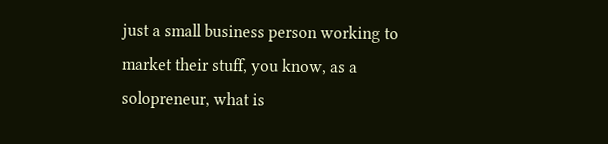just a small business person working to market their stuff, you know, as a solopreneur, what is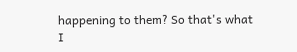happening to them? So that's what I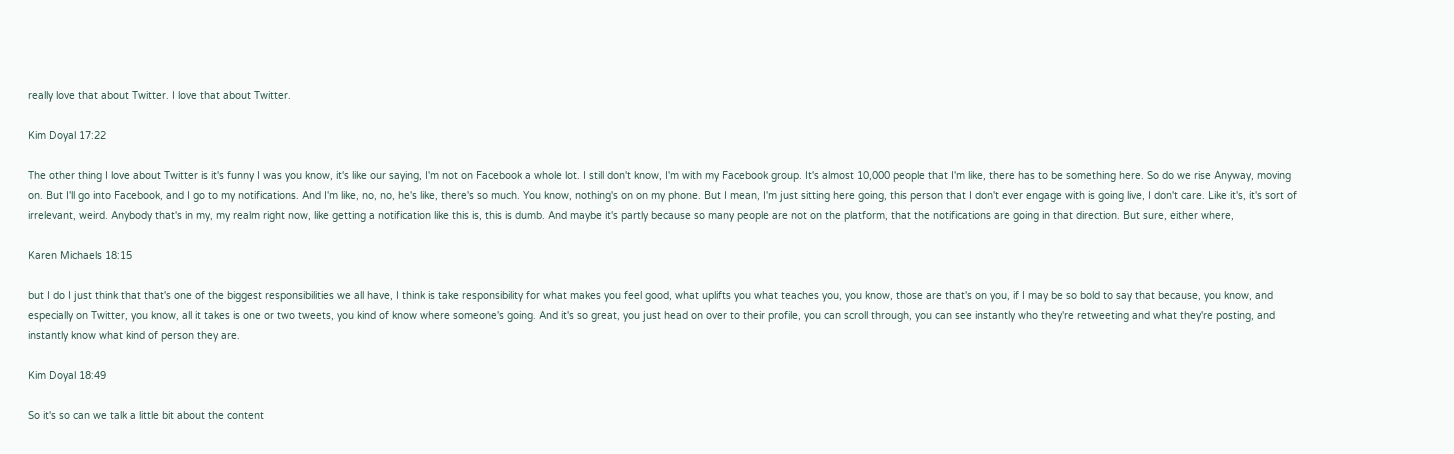really love that about Twitter. I love that about Twitter.

Kim Doyal 17:22

The other thing I love about Twitter is it's funny I was you know, it's like our saying, I'm not on Facebook a whole lot. I still don't know, I'm with my Facebook group. It's almost 10,000 people that I'm like, there has to be something here. So do we rise Anyway, moving on. But I'll go into Facebook, and I go to my notifications. And I'm like, no, no, he's like, there's so much. You know, nothing's on on my phone. But I mean, I'm just sitting here going, this person that I don't ever engage with is going live, I don't care. Like it's, it's sort of irrelevant, weird. Anybody that's in my, my realm right now, like getting a notification like this is, this is dumb. And maybe it's partly because so many people are not on the platform, that the notifications are going in that direction. But sure, either where,

Karen Michaels 18:15

but I do I just think that that's one of the biggest responsibilities we all have, I think is take responsibility for what makes you feel good, what uplifts you what teaches you, you know, those are that's on you, if I may be so bold to say that because, you know, and especially on Twitter, you know, all it takes is one or two tweets, you kind of know where someone's going. And it's so great, you just head on over to their profile, you can scroll through, you can see instantly who they're retweeting and what they're posting, and instantly know what kind of person they are.

Kim Doyal 18:49

So it's so can we talk a little bit about the content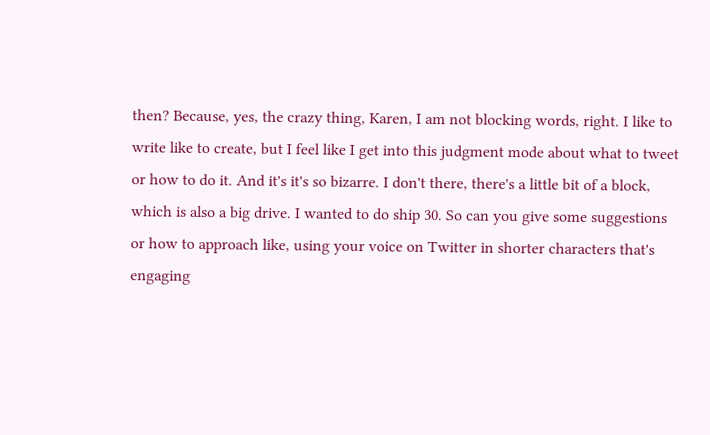then? Because, yes, the crazy thing, Karen, I am not blocking words, right. I like to write like to create, but I feel like I get into this judgment mode about what to tweet or how to do it. And it's it's so bizarre. I don't there, there's a little bit of a block, which is also a big drive. I wanted to do ship 30. So can you give some suggestions or how to approach like, using your voice on Twitter in shorter characters that's engaging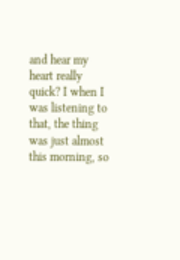and hear my heart really quick? I when I was listening to that, the thing was just almost this morning, so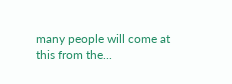many people will come at this from the...